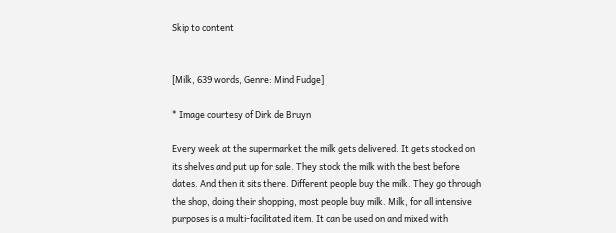Skip to content


[Milk, 639 words, Genre: Mind Fudge]

* Image courtesy of Dirk de Bruyn

Every week at the supermarket the milk gets delivered. It gets stocked on its shelves and put up for sale. They stock the milk with the best before dates. And then it sits there. Different people buy the milk. They go through the shop, doing their shopping, most people buy milk. Milk, for all intensive purposes is a multi-facilitated item. It can be used on and mixed with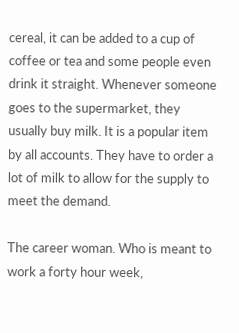cereal, it can be added to a cup of coffee or tea and some people even drink it straight. Whenever someone goes to the supermarket, they usually buy milk. It is a popular item by all accounts. They have to order a lot of milk to allow for the supply to meet the demand.

The career woman. Who is meant to work a forty hour week,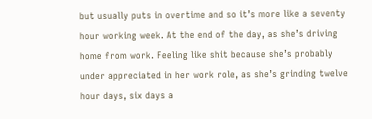but usually puts in overtime and so it’s more like a seventy hour working week. At the end of the day, as she’s driving home from work. Feeling like shit because she’s probably under appreciated in her work role, as she’s grinding twelve hour days, six days a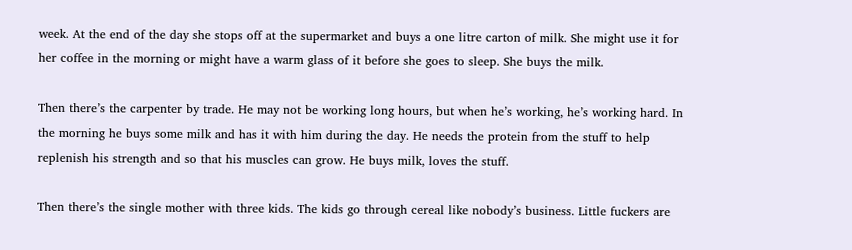week. At the end of the day she stops off at the supermarket and buys a one litre carton of milk. She might use it for her coffee in the morning or might have a warm glass of it before she goes to sleep. She buys the milk.

Then there’s the carpenter by trade. He may not be working long hours, but when he’s working, he’s working hard. In the morning he buys some milk and has it with him during the day. He needs the protein from the stuff to help replenish his strength and so that his muscles can grow. He buys milk, loves the stuff.

Then there’s the single mother with three kids. The kids go through cereal like nobody’s business. Little fuckers are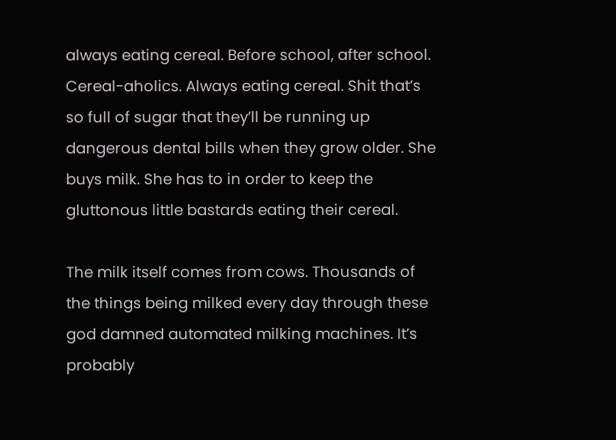always eating cereal. Before school, after school. Cereal-aholics. Always eating cereal. Shit that’s so full of sugar that they’ll be running up dangerous dental bills when they grow older. She buys milk. She has to in order to keep the gluttonous little bastards eating their cereal.

The milk itself comes from cows. Thousands of the things being milked every day through these god damned automated milking machines. It’s probably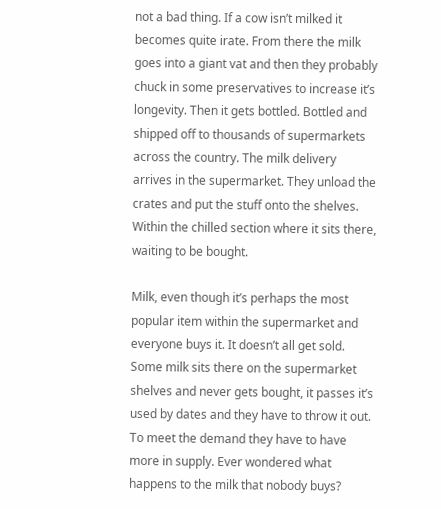not a bad thing. If a cow isn’t milked it becomes quite irate. From there the milk goes into a giant vat and then they probably chuck in some preservatives to increase it’s longevity. Then it gets bottled. Bottled and shipped off to thousands of supermarkets across the country. The milk delivery arrives in the supermarket. They unload the crates and put the stuff onto the shelves. Within the chilled section where it sits there, waiting to be bought.

Milk, even though it’s perhaps the most popular item within the supermarket and everyone buys it. It doesn’t all get sold. Some milk sits there on the supermarket shelves and never gets bought, it passes it’s used by dates and they have to throw it out. To meet the demand they have to have more in supply. Ever wondered what happens to the milk that nobody buys?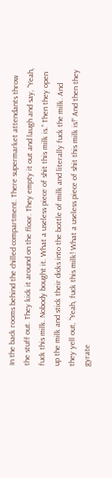In the back rooms behind the chilled compartment. There supermarket attendants throw the stuff out. They kick it around on the floor. They empty it out and laugh and say, “Yeah, fuck this milk. Nobody bought it. What a useless piece of shit this milk is.” Then they open up the milk and stick their dicks into the bottle of milk and literally fuck the milk. And they yell out, “Yeah, fuck this milk! What a useless piece of shit this milk is!” And then they gyrate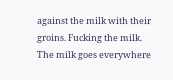against the milk with their groins. Fucking the milk. The milk goes everywhere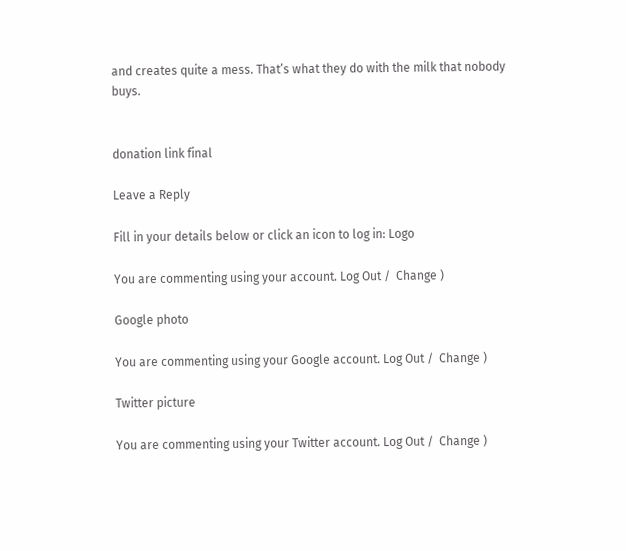and creates quite a mess. That’s what they do with the milk that nobody buys.


donation link final

Leave a Reply

Fill in your details below or click an icon to log in: Logo

You are commenting using your account. Log Out /  Change )

Google photo

You are commenting using your Google account. Log Out /  Change )

Twitter picture

You are commenting using your Twitter account. Log Out /  Change )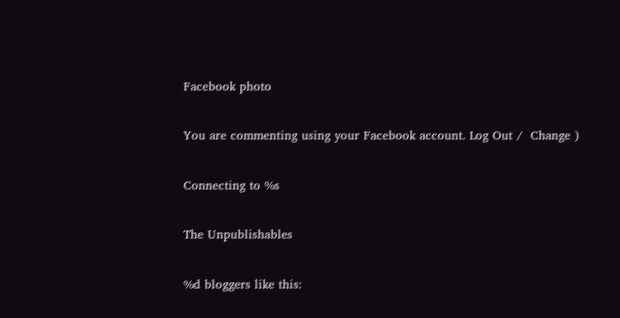Facebook photo

You are commenting using your Facebook account. Log Out /  Change )

Connecting to %s

The Unpublishables

%d bloggers like this: